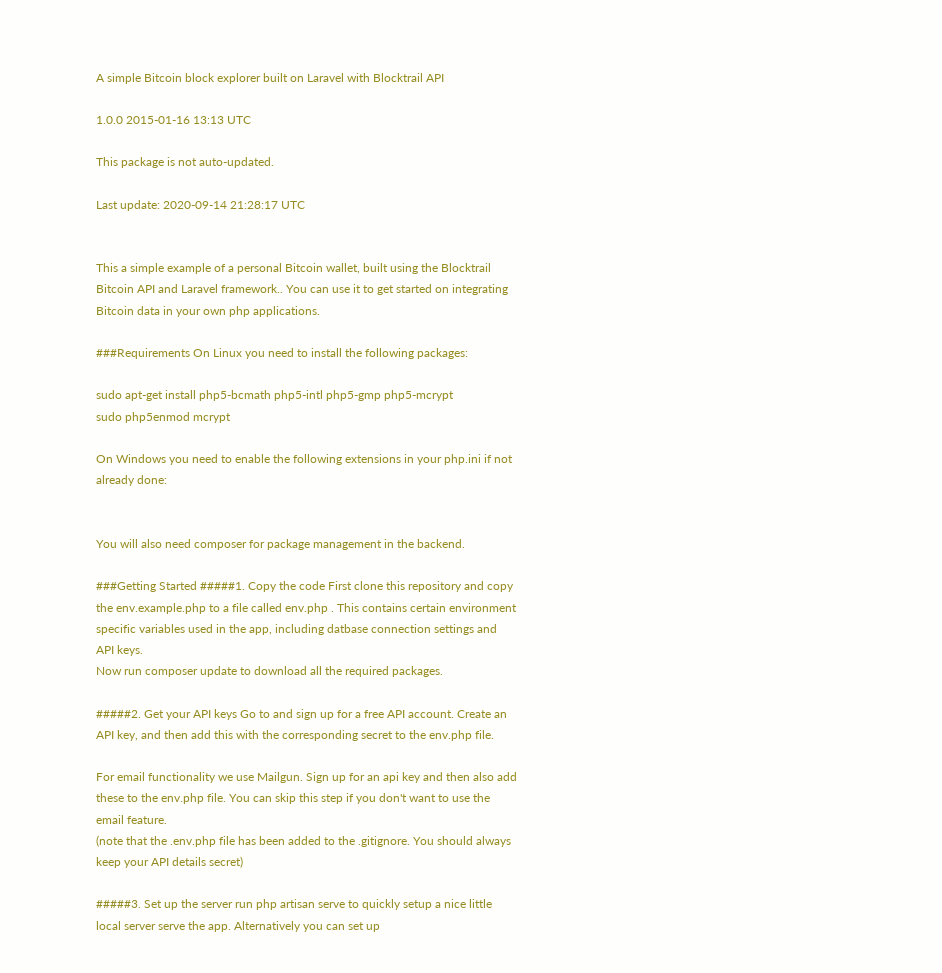A simple Bitcoin block explorer built on Laravel with Blocktrail API

1.0.0 2015-01-16 13:13 UTC

This package is not auto-updated.

Last update: 2020-09-14 21:28:17 UTC


This a simple example of a personal Bitcoin wallet, built using the Blocktrail Bitcoin API and Laravel framework.. You can use it to get started on integrating Bitcoin data in your own php applications.

###Requirements On Linux you need to install the following packages:

sudo apt-get install php5-bcmath php5-intl php5-gmp php5-mcrypt
sudo php5enmod mcrypt

On Windows you need to enable the following extensions in your php.ini if not already done:


You will also need composer for package management in the backend.

###Getting Started #####1. Copy the code First clone this repository and copy the env.example.php to a file called env.php . This contains certain environment specific variables used in the app, including datbase connection settings and API keys.
Now run composer update to download all the required packages.

#####2. Get your API keys Go to and sign up for a free API account. Create an API key, and then add this with the corresponding secret to the env.php file.

For email functionality we use Mailgun. Sign up for an api key and then also add these to the env.php file. You can skip this step if you don't want to use the email feature.
(note that the .env.php file has been added to the .gitignore. You should always keep your API details secret)

#####3. Set up the server run php artisan serve to quickly setup a nice little local server serve the app. Alternatively you can set up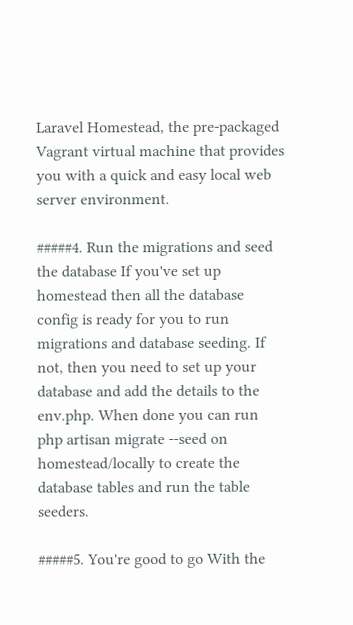Laravel Homestead, the pre-packaged Vagrant virtual machine that provides you with a quick and easy local web server environment.

#####4. Run the migrations and seed the database If you've set up homestead then all the database config is ready for you to run migrations and database seeding. If not, then you need to set up your database and add the details to the env.php. When done you can run php artisan migrate --seed on homestead/locally to create the database tables and run the table seeders.

#####5. You're good to go With the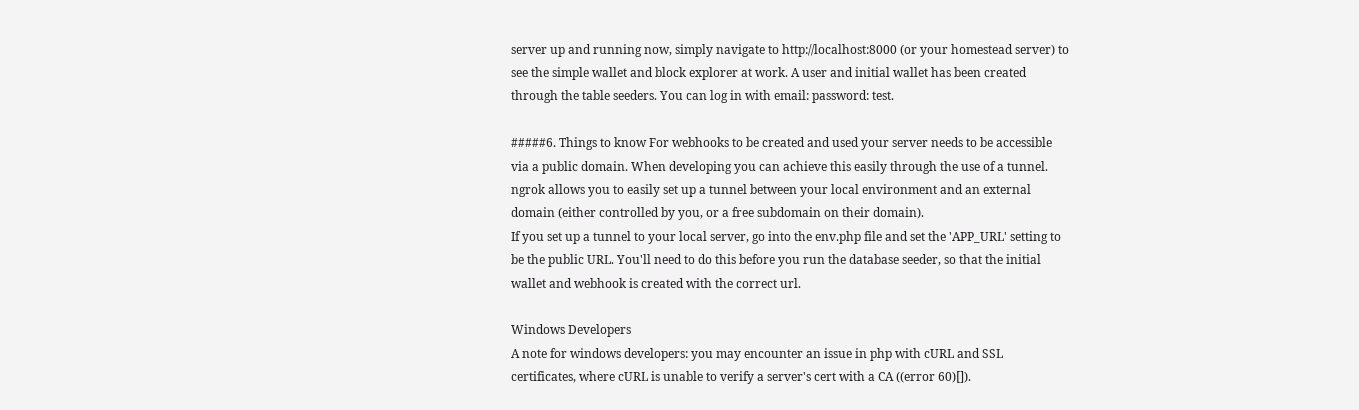server up and running now, simply navigate to http://localhost:8000 (or your homestead server) to see the simple wallet and block explorer at work. A user and initial wallet has been created through the table seeders. You can log in with email: password: test.

#####6. Things to know For webhooks to be created and used your server needs to be accessible via a public domain. When developing you can achieve this easily through the use of a tunnel. ngrok allows you to easily set up a tunnel between your local environment and an external domain (either controlled by you, or a free subdomain on their domain).
If you set up a tunnel to your local server, go into the env.php file and set the 'APP_URL' setting to be the public URL. You'll need to do this before you run the database seeder, so that the initial wallet and webhook is created with the correct url.

Windows Developers
A note for windows developers: you may encounter an issue in php with cURL and SSL certificates, where cURL is unable to verify a server's cert with a CA ((error 60)[]).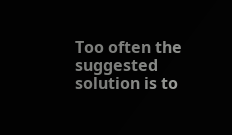Too often the suggested solution is to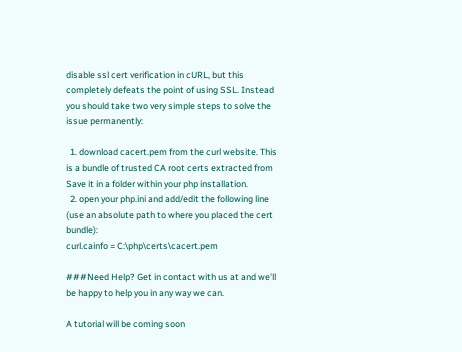disable ssl cert verification in cURL, but this completely defeats the point of using SSL. Instead you should take two very simple steps to solve the issue permanently:

  1. download cacert.pem from the curl website. This is a bundle of trusted CA root certs extracted from Save it in a folder within your php installation.
  2. open your php.ini and add/edit the following line (use an absolute path to where you placed the cert bundle):
curl.cainfo = C:\php\certs\cacert.pem

###Need Help? Get in contact with us at and we'll be happy to help you in any way we can.

A tutorial will be coming soon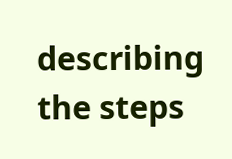describing the steps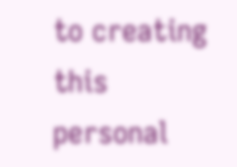to creating this personal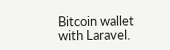Bitcoin wallet with Laravel.